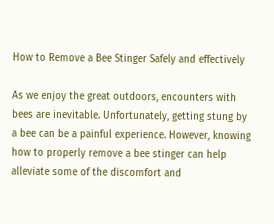How to Remove a Bee Stinger Safely and effectively

As we enjoy the great outdoors, encounters with bees are inevitable. Unfortunately, getting stung by a bee can be a painful experience. However, knowing how to properly remove a bee stinger can help alleviate some of the discomfort and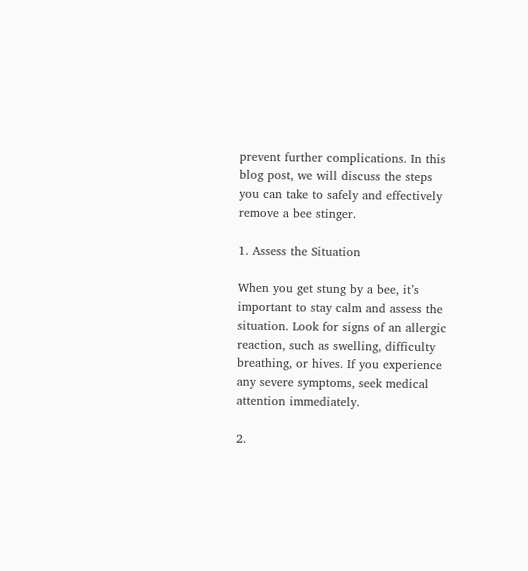prevent further complications. In this blog post, we will discuss the steps you can take to safely and effectively remove a bee stinger.

1. Assess the Situation

When you get stung by a bee, it’s important to stay calm and assess the situation. Look for signs of an allergic reaction, such as swelling, difficulty breathing, or hives. If you experience any severe symptoms, seek medical attention immediately.

2.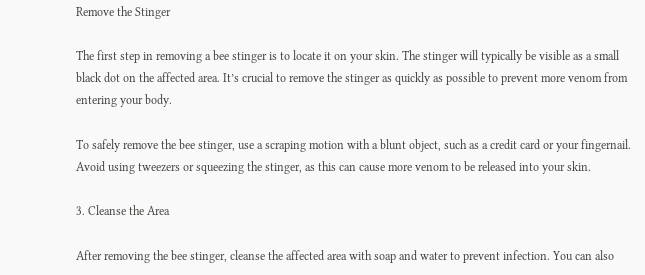Remove the Stinger

The first step in removing a bee stinger is to locate it on your skin. The stinger will typically be visible as a small black dot on the affected area. It’s crucial to remove the stinger as quickly as possible to prevent more venom from entering your body.

To safely remove the bee stinger, use a scraping motion with a blunt object, such as a credit card or your fingernail. Avoid using tweezers or squeezing the stinger, as this can cause more venom to be released into your skin.

3. Cleanse the Area

After removing the bee stinger, cleanse the affected area with soap and water to prevent infection. You can also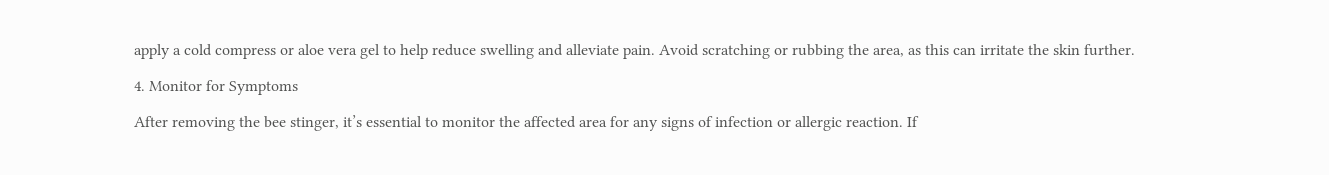apply a cold compress or aloe vera gel to help reduce swelling and alleviate pain. Avoid scratching or rubbing the area, as this can irritate the skin further.

4. Monitor for Symptoms

After removing the bee stinger, it’s essential to monitor the affected area for any signs of infection or allergic reaction. If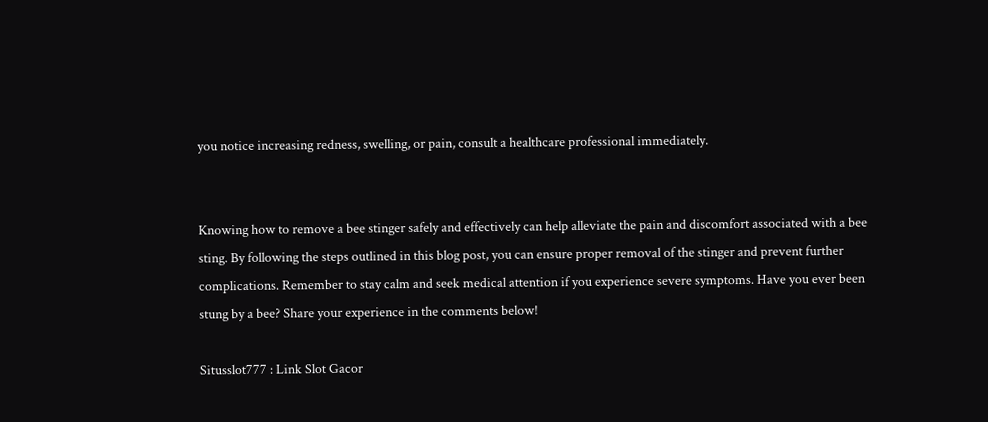you notice increasing redness, swelling, or pain, consult a healthcare professional immediately.


Knowing how to remove a bee stinger safely and effectively can help alleviate the pain and discomfort associated with a bee sting. By following the steps outlined in this blog post, you can ensure proper removal of the stinger and prevent further complications. Remember to stay calm and seek medical attention if you experience severe symptoms. Have you ever been stung by a bee? Share your experience in the comments below!

Situsslot777 : Link Slot Gacor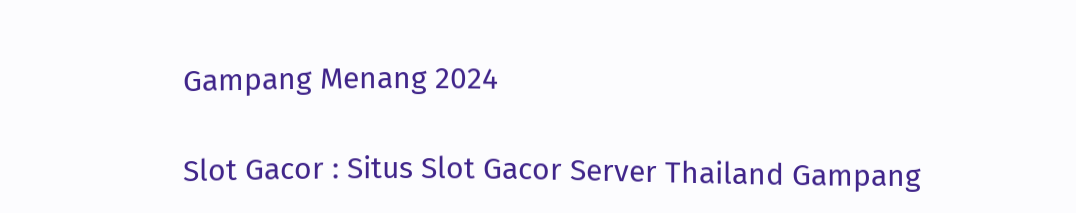Gampang Menang 2024

Slot Gacor : Situs Slot Gacor Server Thailand Gampang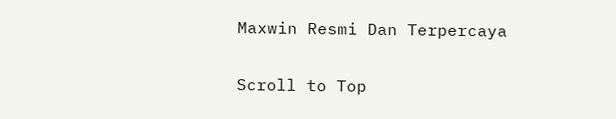Maxwin Resmi Dan Terpercaya

Scroll to Top